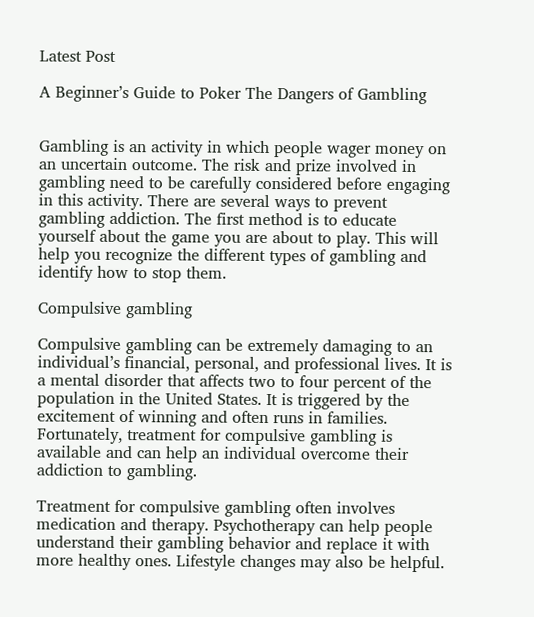Latest Post

A Beginner’s Guide to Poker The Dangers of Gambling


Gambling is an activity in which people wager money on an uncertain outcome. The risk and prize involved in gambling need to be carefully considered before engaging in this activity. There are several ways to prevent gambling addiction. The first method is to educate yourself about the game you are about to play. This will help you recognize the different types of gambling and identify how to stop them.

Compulsive gambling

Compulsive gambling can be extremely damaging to an individual’s financial, personal, and professional lives. It is a mental disorder that affects two to four percent of the population in the United States. It is triggered by the excitement of winning and often runs in families. Fortunately, treatment for compulsive gambling is available and can help an individual overcome their addiction to gambling.

Treatment for compulsive gambling often involves medication and therapy. Psychotherapy can help people understand their gambling behavior and replace it with more healthy ones. Lifestyle changes may also be helpful.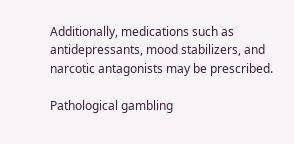Additionally, medications such as antidepressants, mood stabilizers, and narcotic antagonists may be prescribed.

Pathological gambling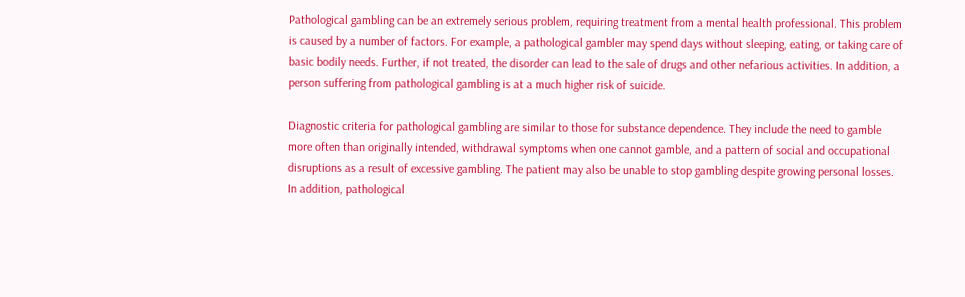Pathological gambling can be an extremely serious problem, requiring treatment from a mental health professional. This problem is caused by a number of factors. For example, a pathological gambler may spend days without sleeping, eating, or taking care of basic bodily needs. Further, if not treated, the disorder can lead to the sale of drugs and other nefarious activities. In addition, a person suffering from pathological gambling is at a much higher risk of suicide.

Diagnostic criteria for pathological gambling are similar to those for substance dependence. They include the need to gamble more often than originally intended, withdrawal symptoms when one cannot gamble, and a pattern of social and occupational disruptions as a result of excessive gambling. The patient may also be unable to stop gambling despite growing personal losses. In addition, pathological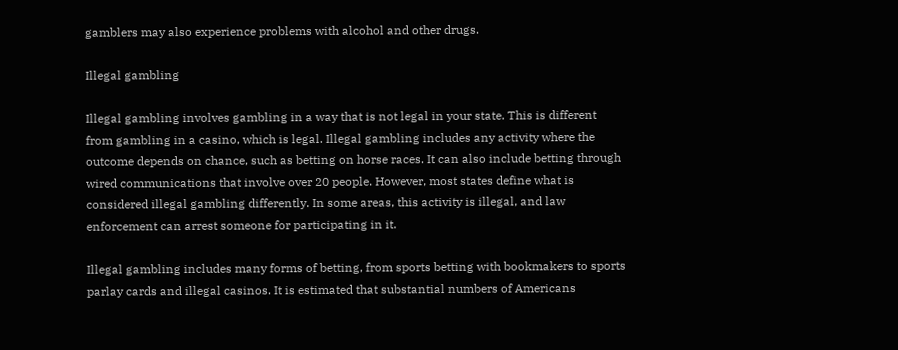gamblers may also experience problems with alcohol and other drugs.

Illegal gambling

Illegal gambling involves gambling in a way that is not legal in your state. This is different from gambling in a casino, which is legal. Illegal gambling includes any activity where the outcome depends on chance, such as betting on horse races. It can also include betting through wired communications that involve over 20 people. However, most states define what is considered illegal gambling differently. In some areas, this activity is illegal, and law enforcement can arrest someone for participating in it.

Illegal gambling includes many forms of betting, from sports betting with bookmakers to sports parlay cards and illegal casinos. It is estimated that substantial numbers of Americans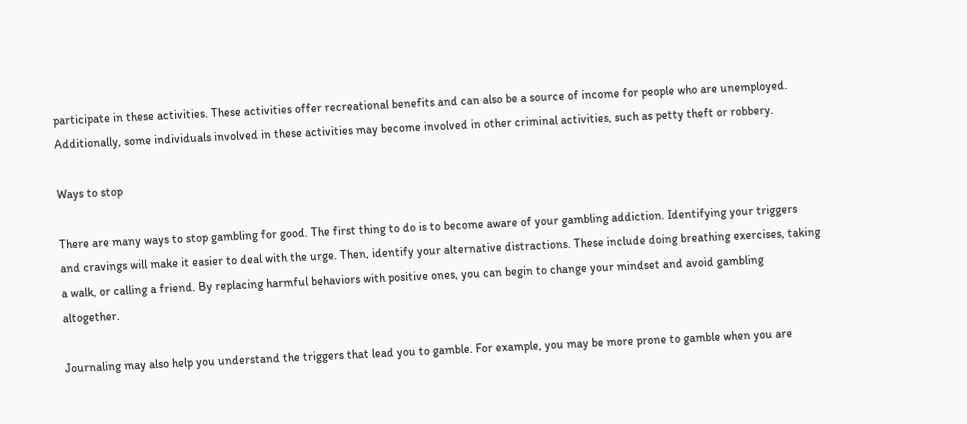participate in these activities. These activities offer recreational benefits and can also be a source of income for people who are unemployed. Additionally, some individuals involved in these activities may become involved in other criminal activities, such as petty theft or robbery.

Ways to stop

There are many ways to stop gambling for good. The first thing to do is to become aware of your gambling addiction. Identifying your triggers and cravings will make it easier to deal with the urge. Then, identify your alternative distractions. These include doing breathing exercises, taking a walk, or calling a friend. By replacing harmful behaviors with positive ones, you can begin to change your mindset and avoid gambling altogether.

Journaling may also help you understand the triggers that lead you to gamble. For example, you may be more prone to gamble when you are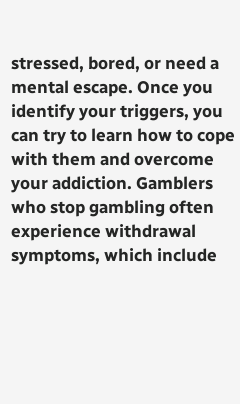stressed, bored, or need a mental escape. Once you identify your triggers, you can try to learn how to cope with them and overcome your addiction. Gamblers who stop gambling often experience withdrawal symptoms, which include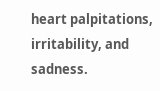heart palpitations, irritability, and sadness.